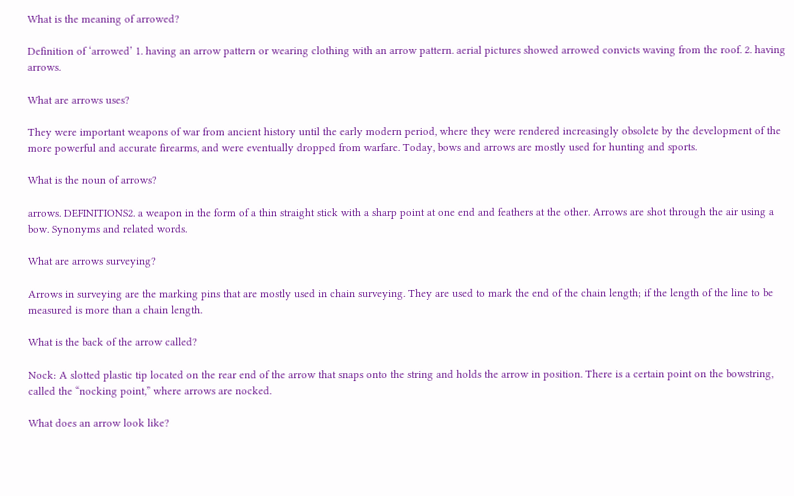What is the meaning of arrowed?

Definition of ‘arrowed’ 1. having an arrow pattern or wearing clothing with an arrow pattern. aerial pictures showed arrowed convicts waving from the roof. 2. having arrows.

What are arrows uses?

They were important weapons of war from ancient history until the early modern period, where they were rendered increasingly obsolete by the development of the more powerful and accurate firearms, and were eventually dropped from warfare. Today, bows and arrows are mostly used for hunting and sports.

What is the noun of arrows?

arrows. DEFINITIONS2. a weapon in the form of a thin straight stick with a sharp point at one end and feathers at the other. Arrows are shot through the air using a bow. Synonyms and related words.

What are arrows surveying?

Arrows in surveying are the marking pins that are mostly used in chain surveying. They are used to mark the end of the chain length; if the length of the line to be measured is more than a chain length.

What is the back of the arrow called?

Nock: A slotted plastic tip located on the rear end of the arrow that snaps onto the string and holds the arrow in position. There is a certain point on the bowstring, called the “nocking point,” where arrows are nocked.

What does an arrow look like?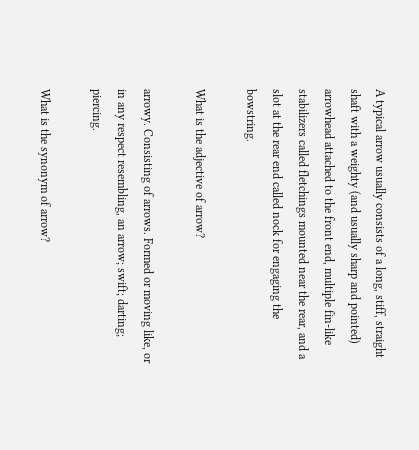A typical arrow usually consists of a long, stiff, straight shaft with a weighty (and usually sharp and pointed) arrowhead attached to the front end, multiple fin-like stabilizers called fletchings mounted near the rear, and a slot at the rear end called nock for engaging the bowstring.

What is the adjective of arrow?

arrowy. Consisting of arrows. Formed or moving like, or in any respect resembling, an arrow; swift; darting; piercing.

What is the synonym of arrow?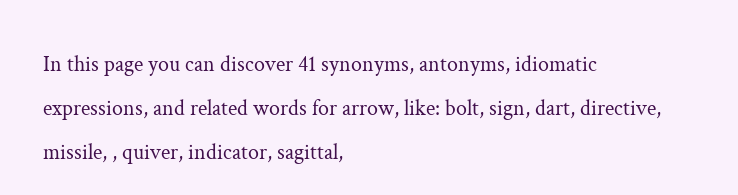In this page you can discover 41 synonyms, antonyms, idiomatic expressions, and related words for arrow, like: bolt, sign, dart, directive, missile, , quiver, indicator, sagittal,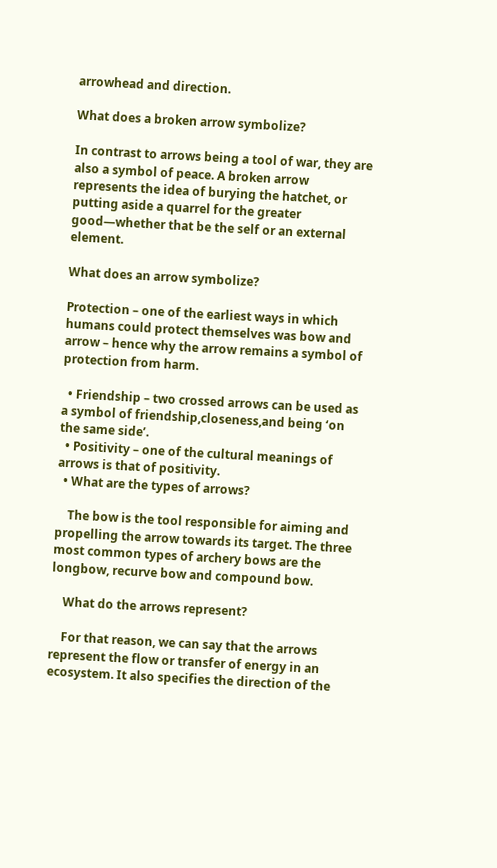arrowhead and direction.

What does a broken arrow symbolize?

In contrast to arrows being a tool of war, they are also a symbol of peace. A broken arrow represents the idea of burying the hatchet, or putting aside a quarrel for the greater good—whether that be the self or an external element.

What does an arrow symbolize?

Protection – one of the earliest ways in which humans could protect themselves was bow and arrow – hence why the arrow remains a symbol of protection from harm.

  • Friendship – two crossed arrows can be used as a symbol of friendship,closeness,and being ‘on the same side’.
  • Positivity – one of the cultural meanings of arrows is that of positivity.
  • What are the types of arrows?

    The bow is the tool responsible for aiming and propelling the arrow towards its target. The three most common types of archery bows are the longbow, recurve bow and compound bow.

    What do the arrows represent?

    For that reason, we can say that the arrows represent the flow or transfer of energy in an ecosystem. It also specifies the direction of the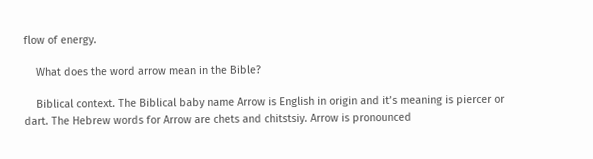flow of energy.

    What does the word arrow mean in the Bible?

    Biblical context. The Biblical baby name Arrow is English in origin and it’s meaning is piercer or dart. The Hebrew words for Arrow are chets and chitstsiy. Arrow is pronounced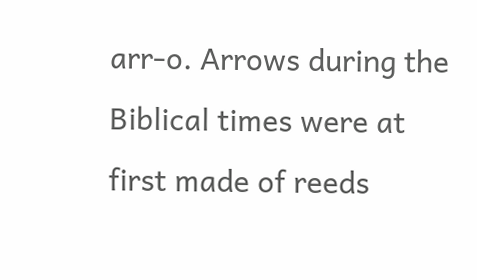arr-o. Arrows during the Biblical times were at first made of reeds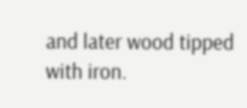and later wood tipped with iron.